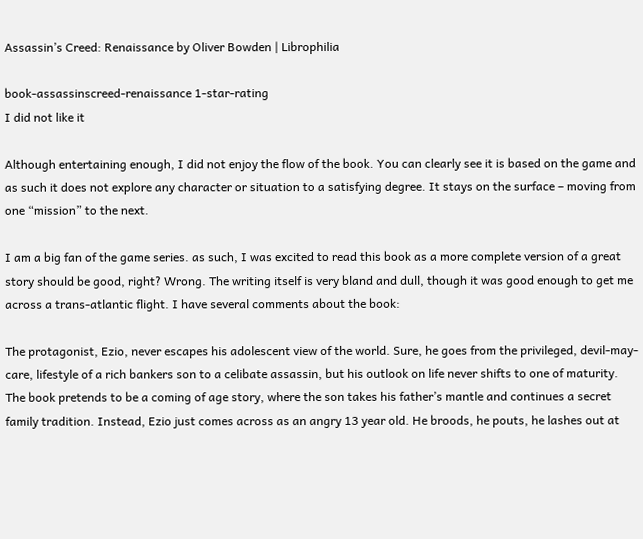Assassin’s Creed: Renaissance by Oliver Bowden | Librophilia

book-assassinscreed-renaissance 1-star-rating
I did not like it

Although entertaining enough, I did not enjoy the flow of the book. You can clearly see it is based on the game and as such it does not explore any character or situation to a satisfying degree. It stays on the surface – moving from one “mission” to the next.

I am a big fan of the game series. as such, I was excited to read this book as a more complete version of a great story should be good, right? Wrong. The writing itself is very bland and dull, though it was good enough to get me across a trans-atlantic flight. I have several comments about the book:

The protagonist, Ezio, never escapes his adolescent view of the world. Sure, he goes from the privileged, devil-may-care, lifestyle of a rich bankers son to a celibate assassin, but his outlook on life never shifts to one of maturity. The book pretends to be a coming of age story, where the son takes his father’s mantle and continues a secret family tradition. Instead, Ezio just comes across as an angry 13 year old. He broods, he pouts, he lashes out at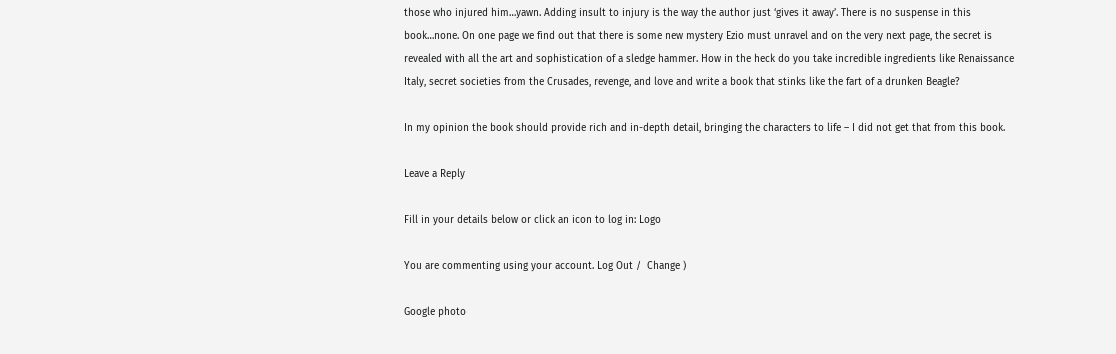those who injured him…yawn. Adding insult to injury is the way the author just ‘gives it away’. There is no suspense in this book…none. On one page we find out that there is some new mystery Ezio must unravel and on the very next page, the secret is revealed with all the art and sophistication of a sledge hammer. How in the heck do you take incredible ingredients like Renaissance Italy, secret societies from the Crusades, revenge, and love and write a book that stinks like the fart of a drunken Beagle?

In my opinion the book should provide rich and in-depth detail, bringing the characters to life – I did not get that from this book.

Leave a Reply

Fill in your details below or click an icon to log in: Logo

You are commenting using your account. Log Out /  Change )

Google photo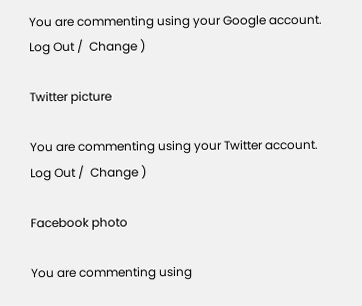You are commenting using your Google account. Log Out /  Change )

Twitter picture

You are commenting using your Twitter account. Log Out /  Change )

Facebook photo

You are commenting using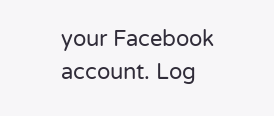your Facebook account. Log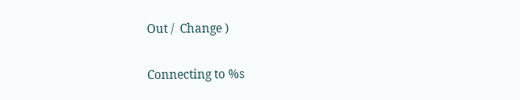Out /  Change )

Connecting to %s